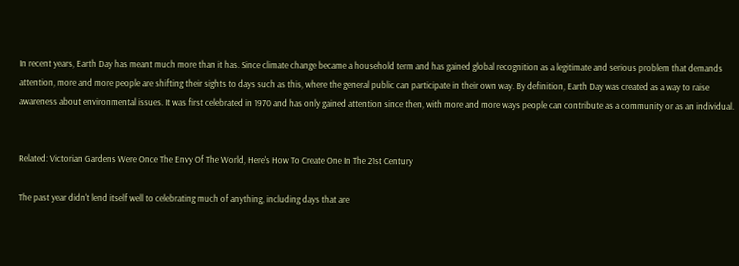In recent years, Earth Day has meant much more than it has. Since climate change became a household term and has gained global recognition as a legitimate and serious problem that demands attention, more and more people are shifting their sights to days such as this, where the general public can participate in their own way. By definition, Earth Day was created as a way to raise awareness about environmental issues. It was first celebrated in 1970 and has only gained attention since then, with more and more ways people can contribute as a community or as an individual.


Related: Victorian Gardens Were Once The Envy Of The World, Here's How To Create One In The 21st Century

The past year didn't lend itself well to celebrating much of anything, including days that are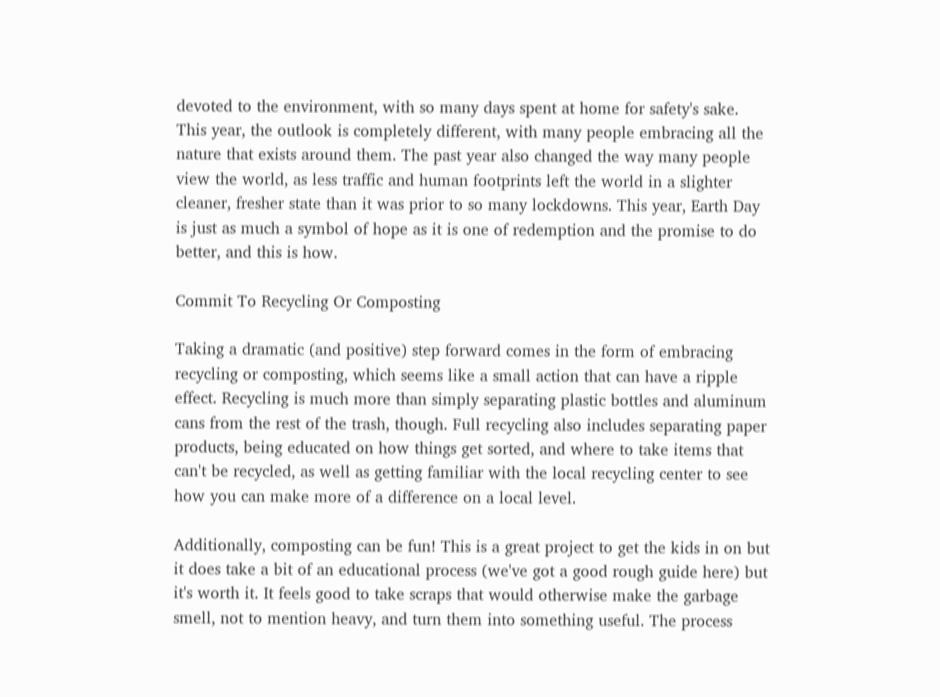devoted to the environment, with so many days spent at home for safety's sake. This year, the outlook is completely different, with many people embracing all the nature that exists around them. The past year also changed the way many people view the world, as less traffic and human footprints left the world in a slighter cleaner, fresher state than it was prior to so many lockdowns. This year, Earth Day is just as much a symbol of hope as it is one of redemption and the promise to do better, and this is how.

Commit To Recycling Or Composting

Taking a dramatic (and positive) step forward comes in the form of embracing recycling or composting, which seems like a small action that can have a ripple effect. Recycling is much more than simply separating plastic bottles and aluminum cans from the rest of the trash, though. Full recycling also includes separating paper products, being educated on how things get sorted, and where to take items that can't be recycled, as well as getting familiar with the local recycling center to see how you can make more of a difference on a local level.

Additionally, composting can be fun! This is a great project to get the kids in on but it does take a bit of an educational process (we've got a good rough guide here) but it's worth it. It feels good to take scraps that would otherwise make the garbage smell, not to mention heavy, and turn them into something useful. The process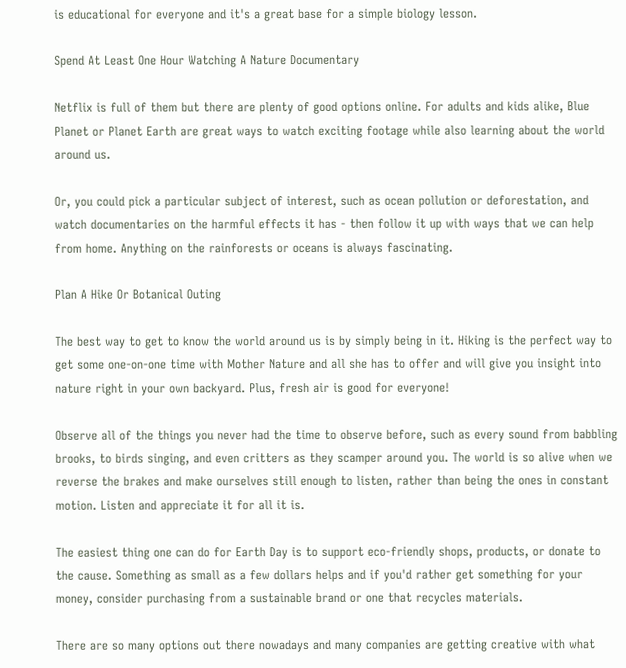is educational for everyone and it's a great base for a simple biology lesson.

Spend At Least One Hour Watching A Nature Documentary

Netflix is full of them but there are plenty of good options online. For adults and kids alike, Blue Planet or Planet Earth are great ways to watch exciting footage while also learning about the world around us.

Or, you could pick a particular subject of interest, such as ocean pollution or deforestation, and watch documentaries on the harmful effects it has - then follow it up with ways that we can help from home. Anything on the rainforests or oceans is always fascinating.

Plan A Hike Or Botanical Outing

The best way to get to know the world around us is by simply being in it. Hiking is the perfect way to get some one-on-one time with Mother Nature and all she has to offer and will give you insight into nature right in your own backyard. Plus, fresh air is good for everyone!

Observe all of the things you never had the time to observe before, such as every sound from babbling brooks, to birds singing, and even critters as they scamper around you. The world is so alive when we reverse the brakes and make ourselves still enough to listen, rather than being the ones in constant motion. Listen and appreciate it for all it is.

The easiest thing one can do for Earth Day is to support eco-friendly shops, products, or donate to the cause. Something as small as a few dollars helps and if you'd rather get something for your money, consider purchasing from a sustainable brand or one that recycles materials.

There are so many options out there nowadays and many companies are getting creative with what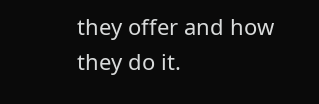they offer and how they do it.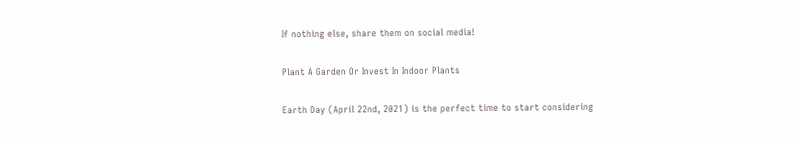If nothing else, share them on social media!

Plant A Garden Or Invest In Indoor Plants

Earth Day (April 22nd, 2021) is the perfect time to start considering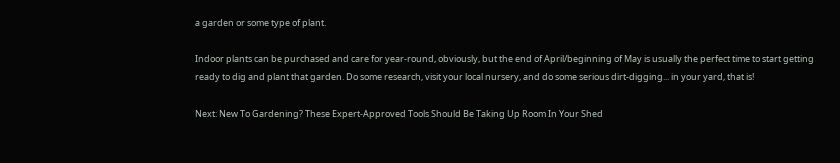a garden or some type of plant.

Indoor plants can be purchased and care for year-round, obviously, but the end of April/beginning of May is usually the perfect time to start getting ready to dig and plant that garden. Do some research, visit your local nursery, and do some serious dirt-digging... in your yard, that is!

Next: New To Gardening? These Expert-Approved Tools Should Be Taking Up Room In Your Shed